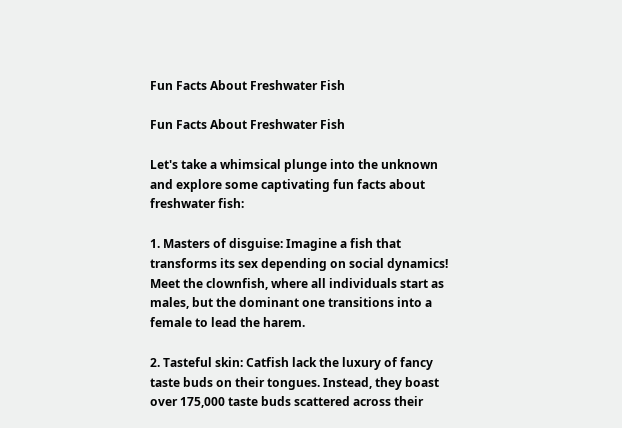Fun Facts About Freshwater Fish

Fun Facts About Freshwater Fish

Let's take a whimsical plunge into the unknown and explore some captivating fun facts about freshwater fish:

1. Masters of disguise: Imagine a fish that transforms its sex depending on social dynamics! Meet the clownfish, where all individuals start as males, but the dominant one transitions into a female to lead the harem.

2. Tasteful skin: Catfish lack the luxury of fancy taste buds on their tongues. Instead, they boast over 175,000 taste buds scattered across their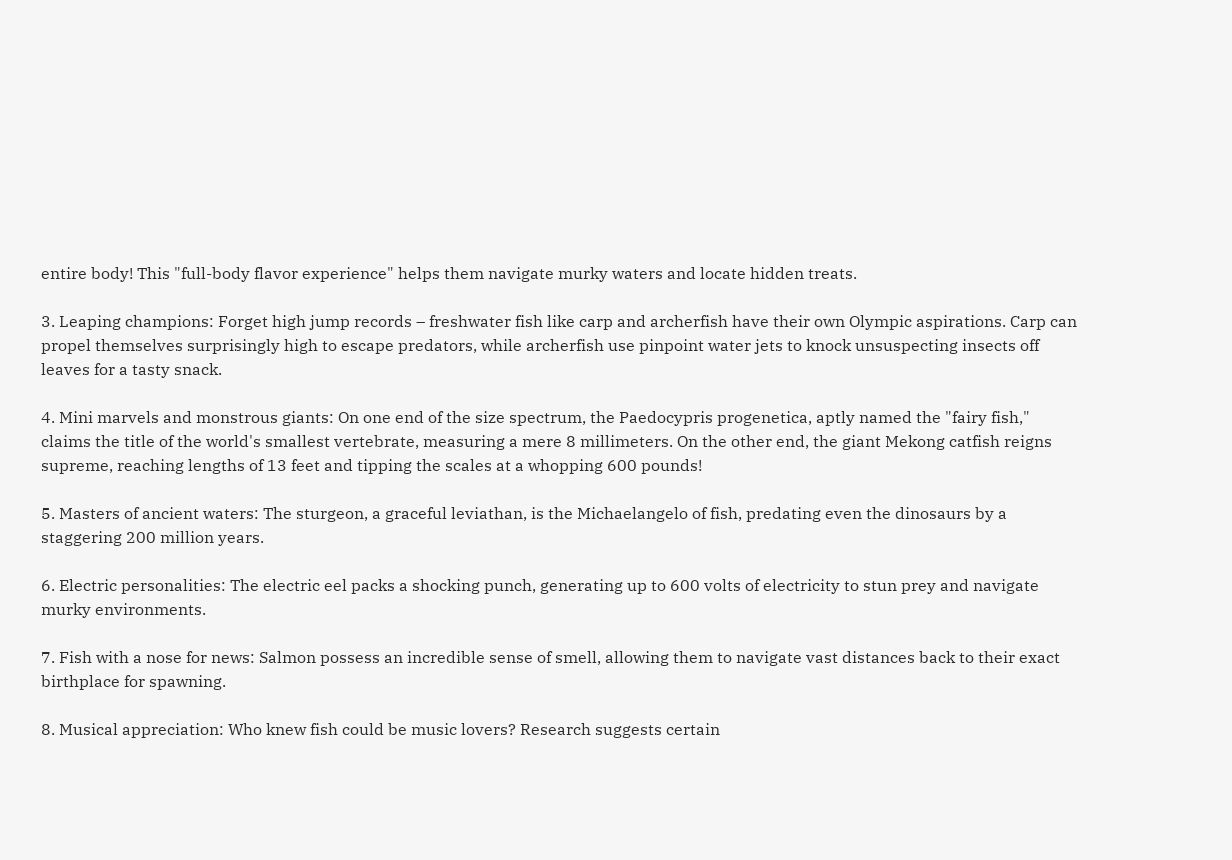entire body! This "full-body flavor experience" helps them navigate murky waters and locate hidden treats.

3. Leaping champions: Forget high jump records – freshwater fish like carp and archerfish have their own Olympic aspirations. Carp can propel themselves surprisingly high to escape predators, while archerfish use pinpoint water jets to knock unsuspecting insects off leaves for a tasty snack.

4. Mini marvels and monstrous giants: On one end of the size spectrum, the Paedocypris progenetica, aptly named the "fairy fish," claims the title of the world's smallest vertebrate, measuring a mere 8 millimeters. On the other end, the giant Mekong catfish reigns supreme, reaching lengths of 13 feet and tipping the scales at a whopping 600 pounds!

5. Masters of ancient waters: The sturgeon, a graceful leviathan, is the Michaelangelo of fish, predating even the dinosaurs by a staggering 200 million years.

6. Electric personalities: The electric eel packs a shocking punch, generating up to 600 volts of electricity to stun prey and navigate murky environments.

7. Fish with a nose for news: Salmon possess an incredible sense of smell, allowing them to navigate vast distances back to their exact birthplace for spawning.

8. Musical appreciation: Who knew fish could be music lovers? Research suggests certain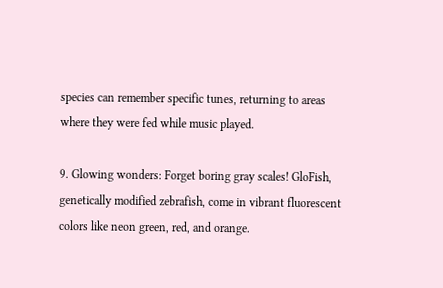species can remember specific tunes, returning to areas where they were fed while music played.

9. Glowing wonders: Forget boring gray scales! GloFish, genetically modified zebrafish, come in vibrant fluorescent colors like neon green, red, and orange.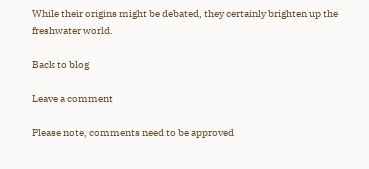While their origins might be debated, they certainly brighten up the freshwater world.

Back to blog

Leave a comment

Please note, comments need to be approved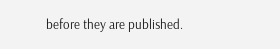before they are published.